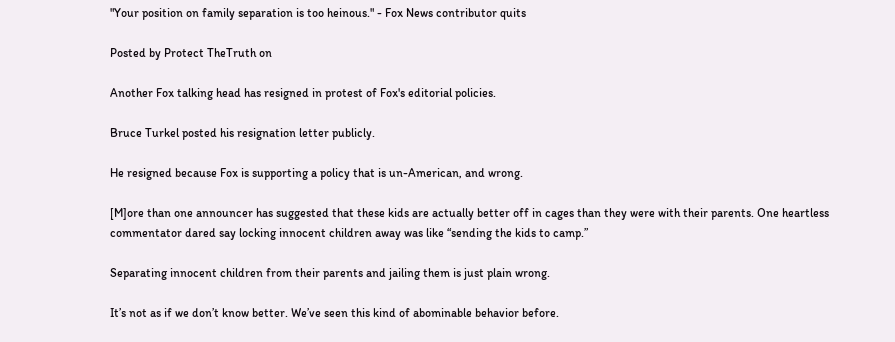"Your position on family separation is too heinous." - Fox News contributor quits

Posted by Protect TheTruth on

Another Fox talking head has resigned in protest of Fox's editorial policies.

Bruce Turkel posted his resignation letter publicly.

He resigned because Fox is supporting a policy that is un-American, and wrong.

[M]ore than one announcer has suggested that these kids are actually better off in cages than they were with their parents. One heartless commentator dared say locking innocent children away was like “sending the kids to camp.”

Separating innocent children from their parents and jailing them is just plain wrong.

It’s not as if we don’t know better. We’ve seen this kind of abominable behavior before.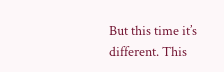But this time it’s different. This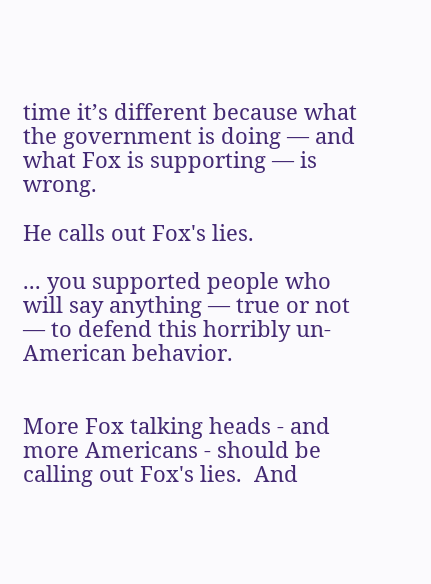time it’s different because what the government is doing — and what Fox is supporting — is wrong.

He calls out Fox's lies.

... you supported people who will say anything — true or not — to defend this horribly un-American behavior.


More Fox talking heads - and more Americans - should be calling out Fox's lies.  And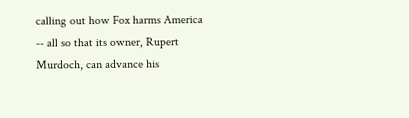calling out how Fox harms America -- all so that its owner, Rupert Murdoch, can advance his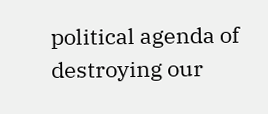political agenda of destroying our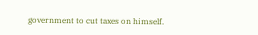government to cut taxes on himself.